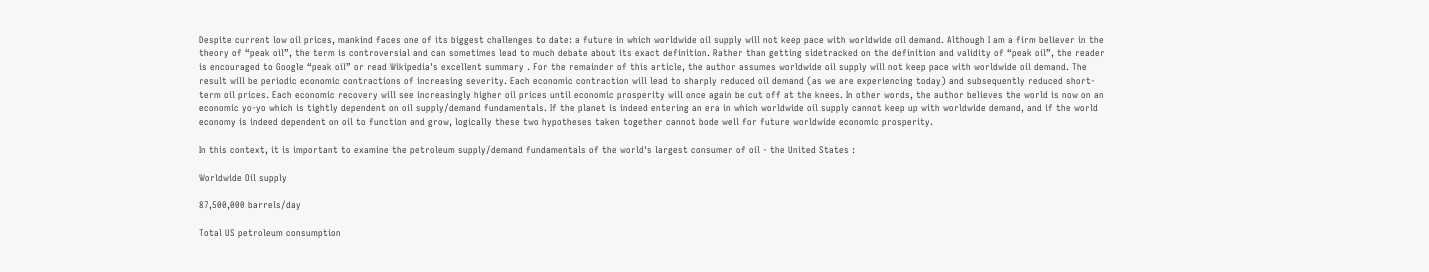Despite current low oil prices, mankind faces one of its biggest challenges to date: a future in which worldwide oil supply will not keep pace with worldwide oil demand. Although I am a firm believer in the theory of “peak oil”, the term is controversial and can sometimes lead to much debate about its exact definition. Rather than getting sidetracked on the definition and validity of “peak oil”, the reader is encouraged to Google “peak oil” or read Wikipedia's excellent summary . For the remainder of this article, the author assumes worldwide oil supply will not keep pace with worldwide oil demand. The result will be periodic economic contractions of increasing severity. Each economic contraction will lead to sharply reduced oil demand (as we are experiencing today) and subsequently reduced short-term oil prices. Each economic recovery will see increasingly higher oil prices until economic prosperity will once again be cut off at the knees. In other words, the author believes the world is now on an economic yo-yo which is tightly dependent on oil supply/demand fundamentals. If the planet is indeed entering an era in which worldwide oil supply cannot keep up with worldwide demand, and if the world economy is indeed dependent on oil to function and grow, logically these two hypotheses taken together cannot bode well for future worldwide economic prosperity.

In this context, it is important to examine the petroleum supply/demand fundamentals of the world's largest consumer of oil - the United States :

Worldwide Oil supply

87,500,000 barrels/day

Total US petroleum consumption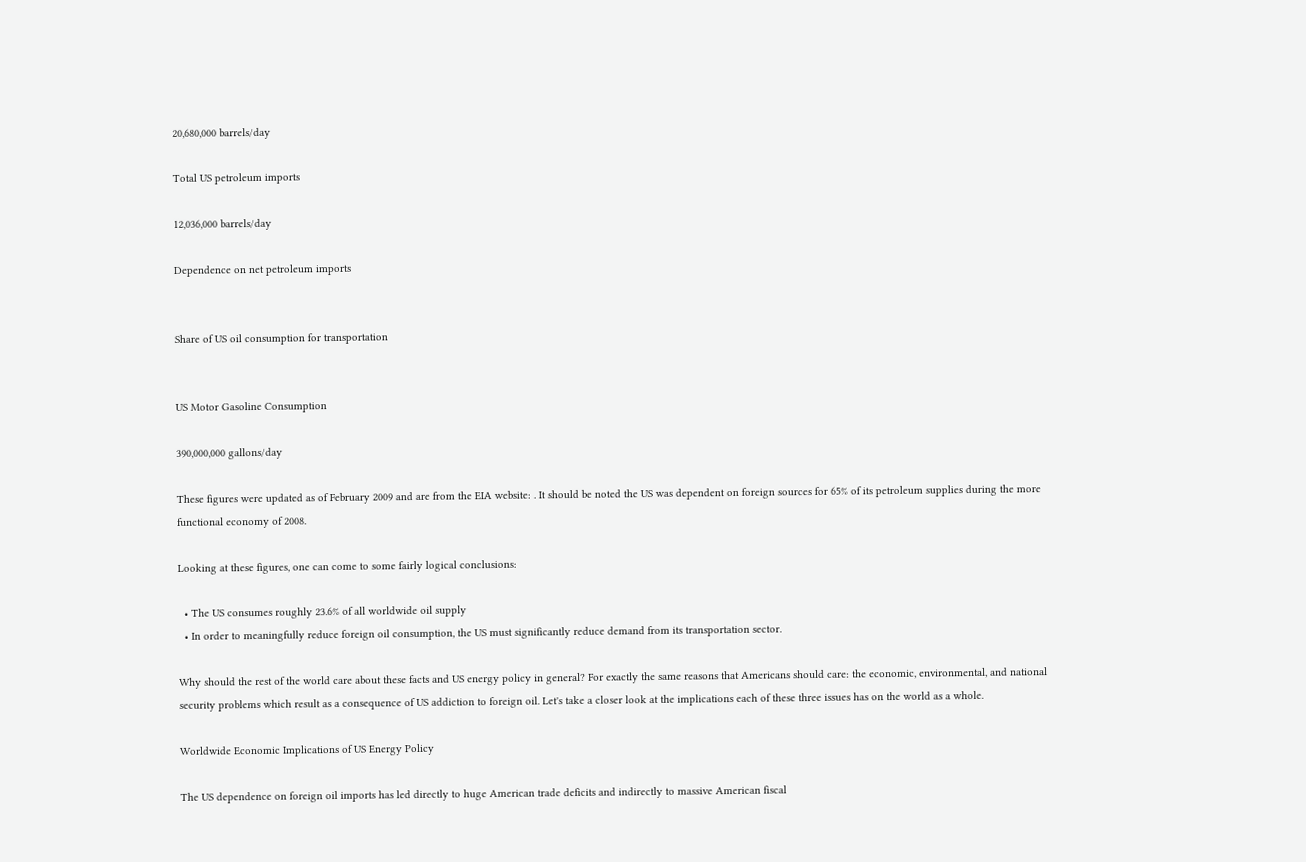20,680,000 barrels/day

Total US petroleum imports

12,036,000 barrels/day

Dependence on net petroleum imports


Share of US oil consumption for transportation


US Motor Gasoline Consumption

390,000,000 gallons/day

These figures were updated as of February 2009 and are from the EIA website: . It should be noted the US was dependent on foreign sources for 65% of its petroleum supplies during the more functional economy of 2008.

Looking at these figures, one can come to some fairly logical conclusions:

  • The US consumes roughly 23.6% of all worldwide oil supply
  • In order to meaningfully reduce foreign oil consumption, the US must significantly reduce demand from its transportation sector.

Why should the rest of the world care about these facts and US energy policy in general? For exactly the same reasons that Americans should care: the economic, environmental, and national security problems which result as a consequence of US addiction to foreign oil. Let's take a closer look at the implications each of these three issues has on the world as a whole.

Worldwide Economic Implications of US Energy Policy

The US dependence on foreign oil imports has led directly to huge American trade deficits and indirectly to massive American fiscal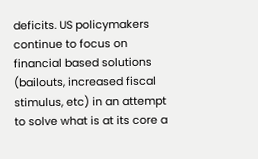deficits. US policymakers continue to focus on financial based solutions (bailouts, increased fiscal stimulus, etc) in an attempt to solve what is at its core a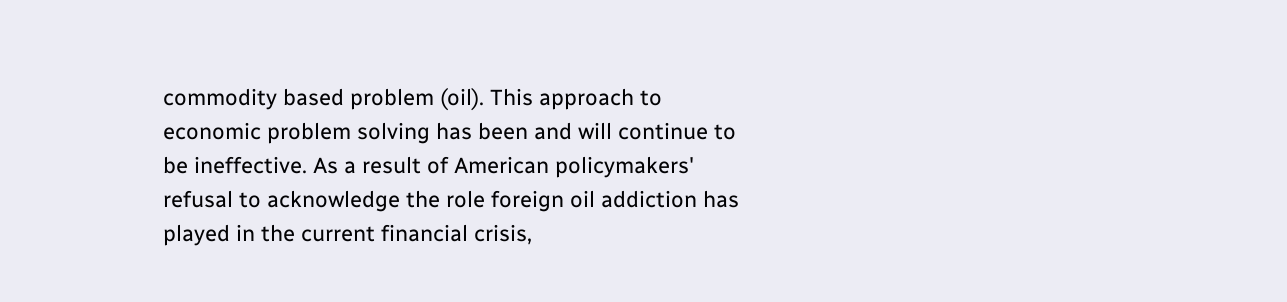commodity based problem (oil). This approach to economic problem solving has been and will continue to be ineffective. As a result of American policymakers' refusal to acknowledge the role foreign oil addiction has played in the current financial crisis,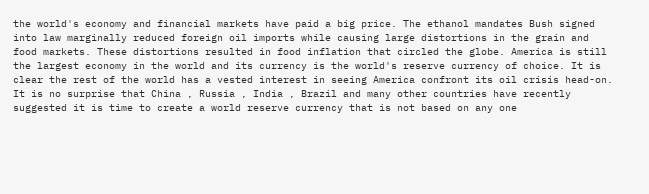the world's economy and financial markets have paid a big price. The ethanol mandates Bush signed into law marginally reduced foreign oil imports while causing large distortions in the grain and food markets. These distortions resulted in food inflation that circled the globe. America is still the largest economy in the world and its currency is the world's reserve currency of choice. It is clear the rest of the world has a vested interest in seeing America confront its oil crisis head-on. It is no surprise that China , Russia , India , Brazil and many other countries have recently suggested it is time to create a world reserve currency that is not based on any one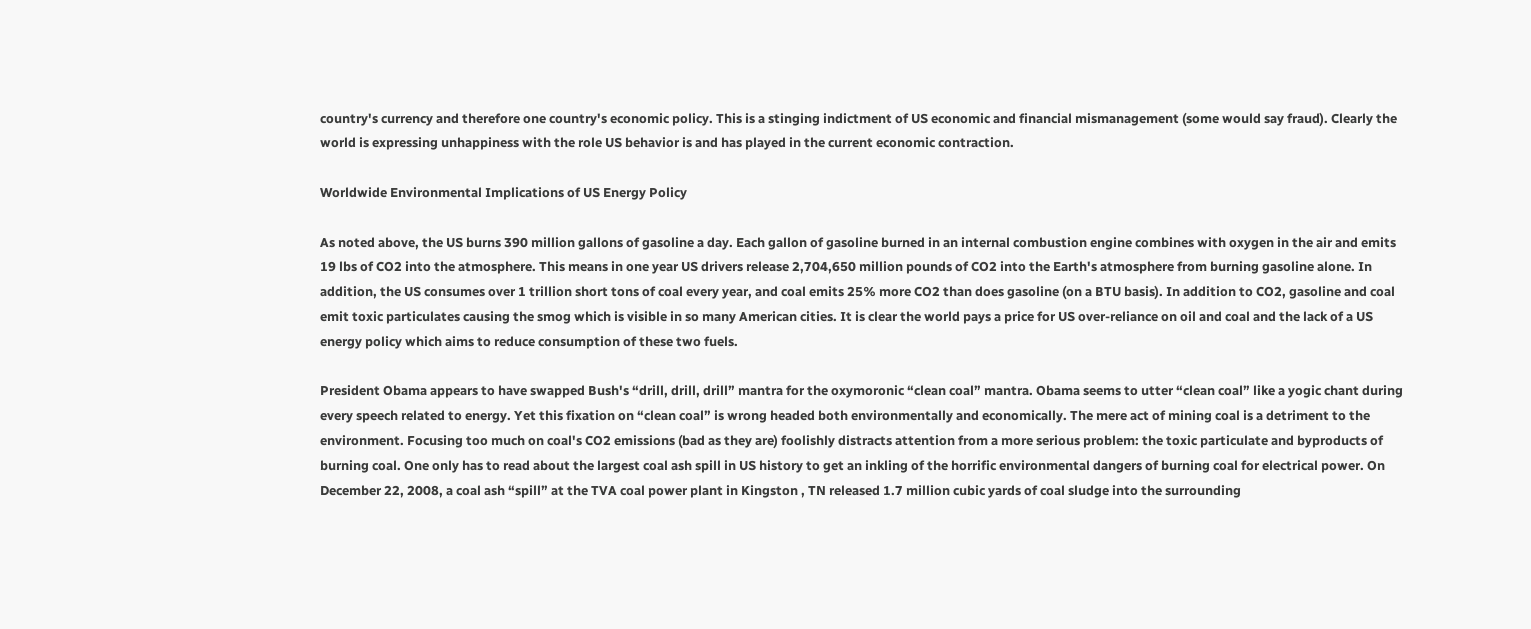country's currency and therefore one country's economic policy. This is a stinging indictment of US economic and financial mismanagement (some would say fraud). Clearly the world is expressing unhappiness with the role US behavior is and has played in the current economic contraction.

Worldwide Environmental Implications of US Energy Policy

As noted above, the US burns 390 million gallons of gasoline a day. Each gallon of gasoline burned in an internal combustion engine combines with oxygen in the air and emits 19 lbs of CO2 into the atmosphere. This means in one year US drivers release 2,704,650 million pounds of CO2 into the Earth's atmosphere from burning gasoline alone. In addition, the US consumes over 1 trillion short tons of coal every year, and coal emits 25% more CO2 than does gasoline (on a BTU basis). In addition to CO2, gasoline and coal emit toxic particulates causing the smog which is visible in so many American cities. It is clear the world pays a price for US over-reliance on oil and coal and the lack of a US energy policy which aims to reduce consumption of these two fuels.

President Obama appears to have swapped Bush's “drill, drill, drill” mantra for the oxymoronic “clean coal” mantra. Obama seems to utter “clean coal” like a yogic chant during every speech related to energy. Yet this fixation on “clean coal” is wrong headed both environmentally and economically. The mere act of mining coal is a detriment to the environment. Focusing too much on coal's CO2 emissions (bad as they are) foolishly distracts attention from a more serious problem: the toxic particulate and byproducts of burning coal. One only has to read about the largest coal ash spill in US history to get an inkling of the horrific environmental dangers of burning coal for electrical power. On December 22, 2008, a coal ash “spill” at the TVA coal power plant in Kingston , TN released 1.7 million cubic yards of coal sludge into the surrounding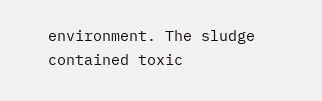environment. The sludge contained toxic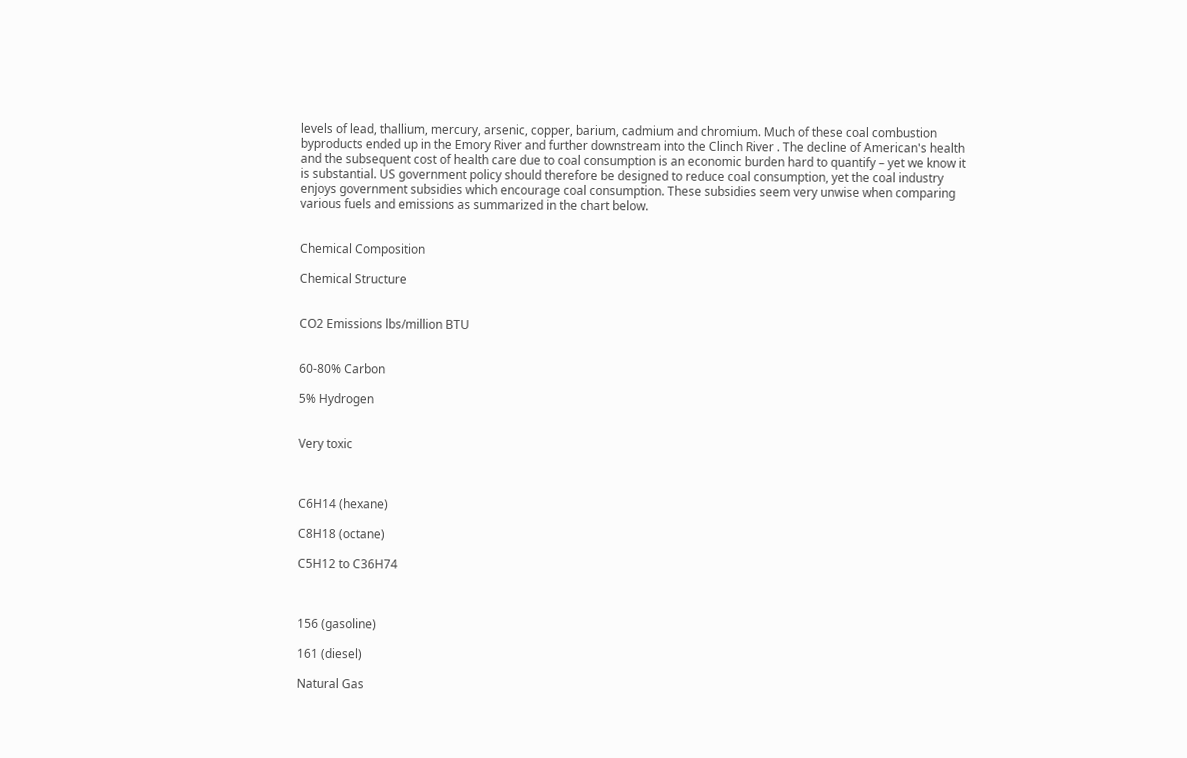levels of lead, thallium, mercury, arsenic, copper, barium, cadmium and chromium. Much of these coal combustion byproducts ended up in the Emory River and further downstream into the Clinch River . The decline of American's health and the subsequent cost of health care due to coal consumption is an economic burden hard to quantify – yet we know it is substantial. US government policy should therefore be designed to reduce coal consumption, yet the coal industry enjoys government subsidies which encourage coal consumption. These subsidies seem very unwise when comparing various fuels and emissions as summarized in the chart below.


Chemical Composition

Chemical Structure


CO2 Emissions lbs/million BTU


60-80% Carbon

5% Hydrogen


Very toxic



C6H14 (hexane)

C8H18 (octane)

C5H12 to C36H74



156 (gasoline)

161 (diesel)

Natural Gas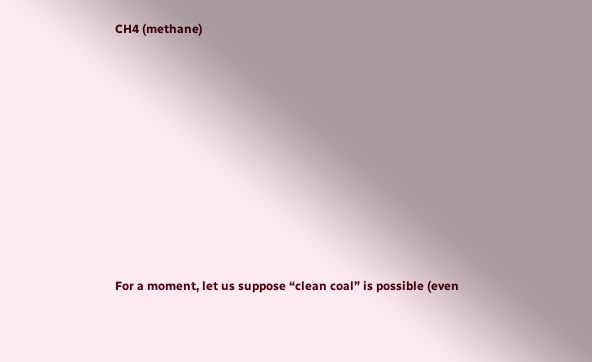CH4 (methane)














For a moment, let us suppose “clean coal” is possible (even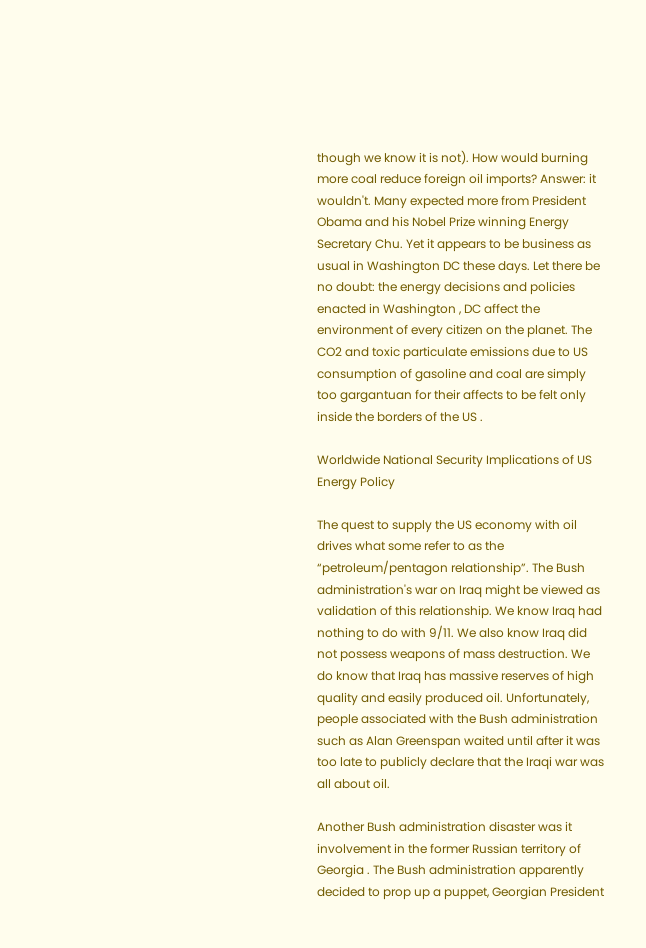though we know it is not). How would burning more coal reduce foreign oil imports? Answer: it wouldn't. Many expected more from President Obama and his Nobel Prize winning Energy Secretary Chu. Yet it appears to be business as usual in Washington DC these days. Let there be no doubt: the energy decisions and policies enacted in Washington , DC affect the environment of every citizen on the planet. The CO2 and toxic particulate emissions due to US consumption of gasoline and coal are simply too gargantuan for their affects to be felt only inside the borders of the US .

Worldwide National Security Implications of US Energy Policy

The quest to supply the US economy with oil drives what some refer to as the “petroleum/pentagon relationship”. The Bush administration's war on Iraq might be viewed as validation of this relationship. We know Iraq had nothing to do with 9/11. We also know Iraq did not possess weapons of mass destruction. We do know that Iraq has massive reserves of high quality and easily produced oil. Unfortunately, people associated with the Bush administration such as Alan Greenspan waited until after it was too late to publicly declare that the Iraqi war was all about oil.

Another Bush administration disaster was it involvement in the former Russian territory of Georgia . The Bush administration apparently decided to prop up a puppet, Georgian President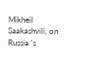Mikheil Saakashvili, on Russia 's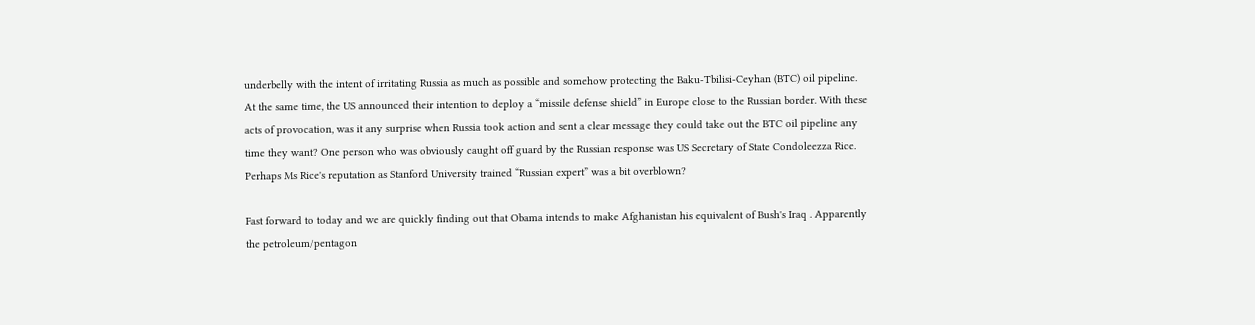underbelly with the intent of irritating Russia as much as possible and somehow protecting the Baku-Tbilisi-Ceyhan (BTC) oil pipeline. At the same time, the US announced their intention to deploy a “missile defense shield” in Europe close to the Russian border. With these acts of provocation, was it any surprise when Russia took action and sent a clear message they could take out the BTC oil pipeline any time they want? One person who was obviously caught off guard by the Russian response was US Secretary of State Condoleezza Rice. Perhaps Ms Rice's reputation as Stanford University trained “Russian expert” was a bit overblown?

Fast forward to today and we are quickly finding out that Obama intends to make Afghanistan his equivalent of Bush's Iraq . Apparently the petroleum/pentagon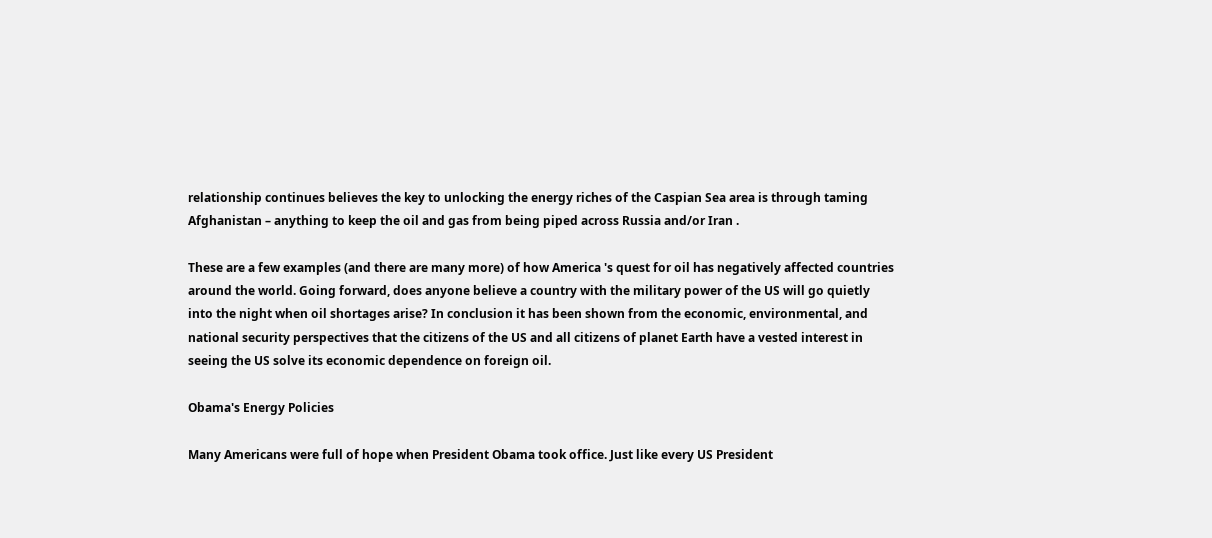relationship continues believes the key to unlocking the energy riches of the Caspian Sea area is through taming Afghanistan – anything to keep the oil and gas from being piped across Russia and/or Iran .

These are a few examples (and there are many more) of how America 's quest for oil has negatively affected countries around the world. Going forward, does anyone believe a country with the military power of the US will go quietly into the night when oil shortages arise? In conclusion it has been shown from the economic, environmental, and national security perspectives that the citizens of the US and all citizens of planet Earth have a vested interest in seeing the US solve its economic dependence on foreign oil.

Obama's Energy Policies

Many Americans were full of hope when President Obama took office. Just like every US President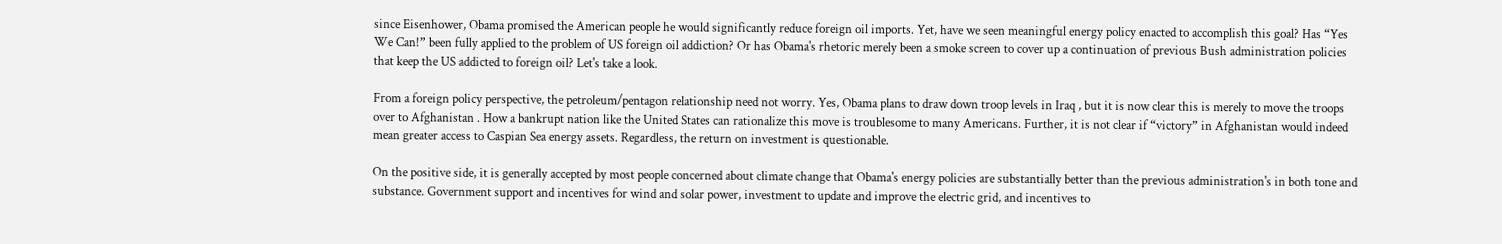since Eisenhower, Obama promised the American people he would significantly reduce foreign oil imports. Yet, have we seen meaningful energy policy enacted to accomplish this goal? Has “Yes We Can!” been fully applied to the problem of US foreign oil addiction? Or has Obama's rhetoric merely been a smoke screen to cover up a continuation of previous Bush administration policies that keep the US addicted to foreign oil? Let's take a look.

From a foreign policy perspective, the petroleum/pentagon relationship need not worry. Yes, Obama plans to draw down troop levels in Iraq , but it is now clear this is merely to move the troops over to Afghanistan . How a bankrupt nation like the United States can rationalize this move is troublesome to many Americans. Further, it is not clear if “victory” in Afghanistan would indeed mean greater access to Caspian Sea energy assets. Regardless, the return on investment is questionable.

On the positive side, it is generally accepted by most people concerned about climate change that Obama's energy policies are substantially better than the previous administration's in both tone and substance. Government support and incentives for wind and solar power, investment to update and improve the electric grid, and incentives to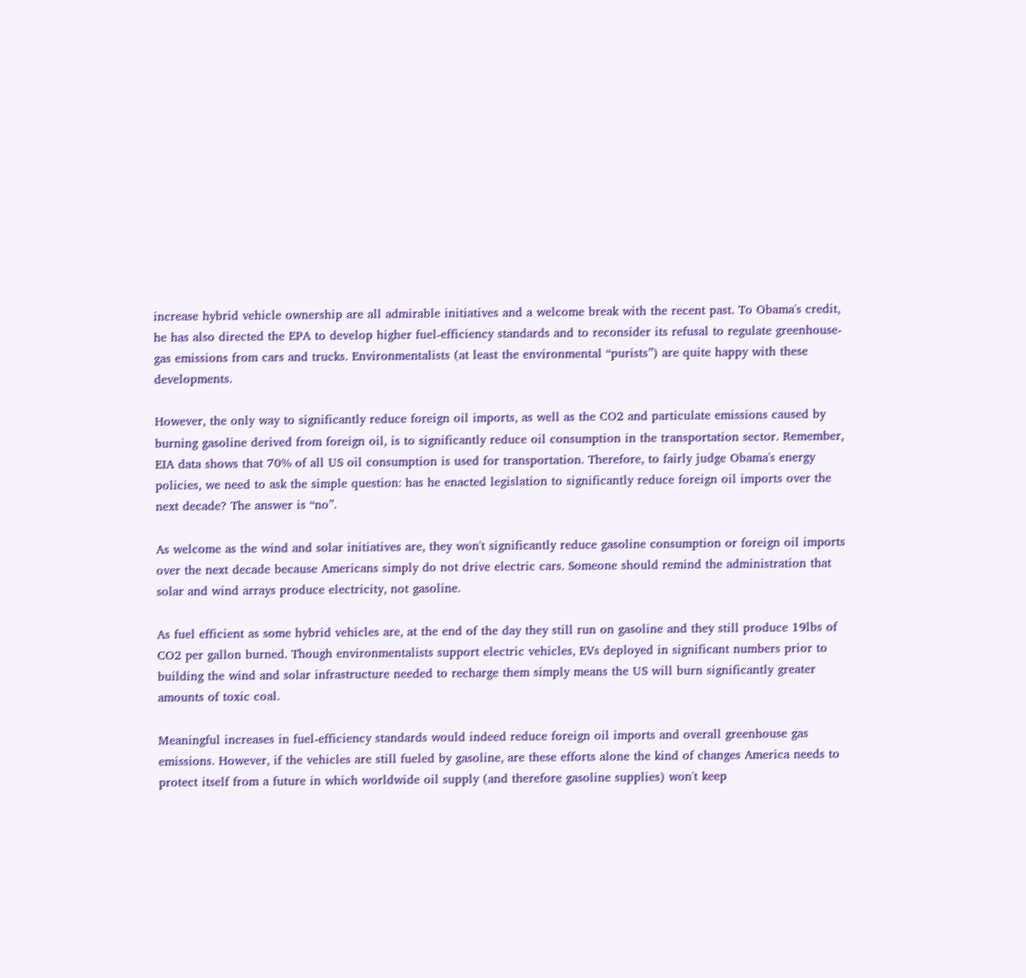increase hybrid vehicle ownership are all admirable initiatives and a welcome break with the recent past. To Obama's credit, he has also directed the EPA to develop higher fuel-efficiency standards and to reconsider its refusal to regulate greenhouse-gas emissions from cars and trucks. Environmentalists (at least the environmental “purists”) are quite happy with these developments.

However, the only way to significantly reduce foreign oil imports, as well as the CO2 and particulate emissions caused by burning gasoline derived from foreign oil, is to significantly reduce oil consumption in the transportation sector. Remember, EIA data shows that 70% of all US oil consumption is used for transportation. Therefore, to fairly judge Obama's energy policies, we need to ask the simple question: has he enacted legislation to significantly reduce foreign oil imports over the next decade? The answer is “no”.

As welcome as the wind and solar initiatives are, they won't significantly reduce gasoline consumption or foreign oil imports over the next decade because Americans simply do not drive electric cars. Someone should remind the administration that solar and wind arrays produce electricity, not gasoline.

As fuel efficient as some hybrid vehicles are, at the end of the day they still run on gasoline and they still produce 19lbs of CO2 per gallon burned. Though environmentalists support electric vehicles, EVs deployed in significant numbers prior to building the wind and solar infrastructure needed to recharge them simply means the US will burn significantly greater amounts of toxic coal.

Meaningful increases in fuel-efficiency standards would indeed reduce foreign oil imports and overall greenhouse gas emissions. However, if the vehicles are still fueled by gasoline, are these efforts alone the kind of changes America needs to protect itself from a future in which worldwide oil supply (and therefore gasoline supplies) won't keep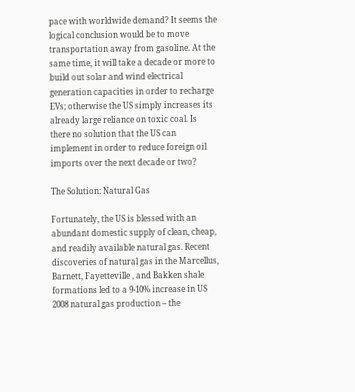pace with worldwide demand? It seems the logical conclusion would be to move transportation away from gasoline. At the same time, it will take a decade or more to build out solar and wind electrical generation capacities in order to recharge EVs; otherwise the US simply increases its already large reliance on toxic coal. Is there no solution that the US can implement in order to reduce foreign oil imports over the next decade or two?

The Solution: Natural Gas

Fortunately, the US is blessed with an abundant domestic supply of clean, cheap, and readily available natural gas. Recent discoveries of natural gas in the Marcellus, Barnett, Fayetteville , and Bakken shale formations led to a 9-10% increase in US 2008 natural gas production – the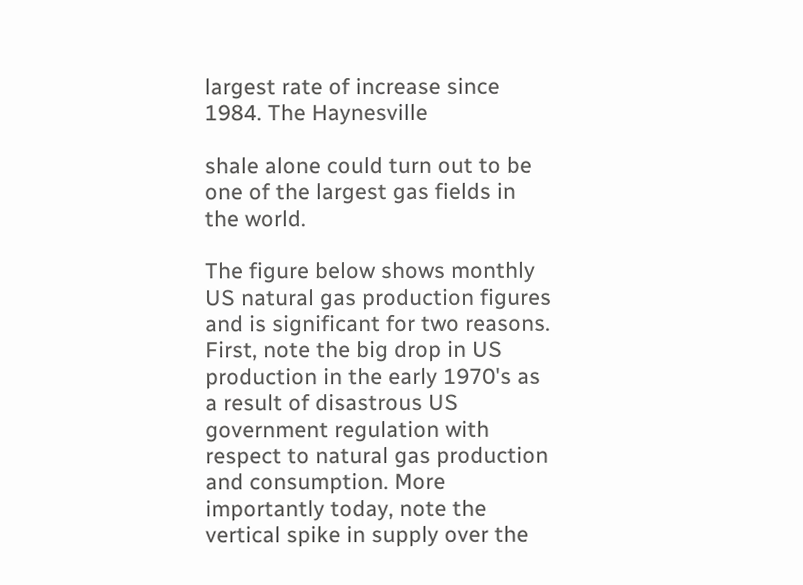largest rate of increase since 1984. The Haynesville

shale alone could turn out to be one of the largest gas fields in the world.

The figure below shows monthly US natural gas production figures and is significant for two reasons. First, note the big drop in US production in the early 1970's as a result of disastrous US government regulation with respect to natural gas production and consumption. More importantly today, note the vertical spike in supply over the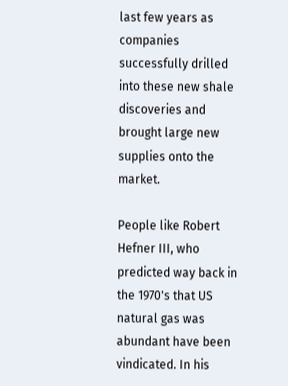last few years as companies successfully drilled into these new shale discoveries and brought large new supplies onto the market.

People like Robert Hefner III, who predicted way back in the 1970's that US natural gas was abundant have been vindicated. In his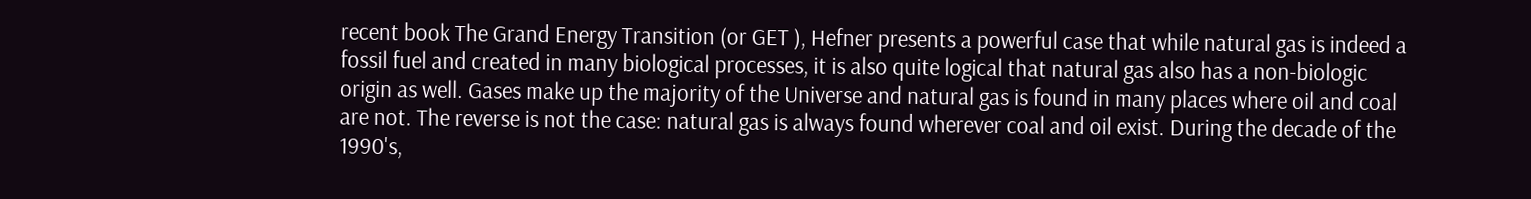recent book The Grand Energy Transition (or GET ), Hefner presents a powerful case that while natural gas is indeed a fossil fuel and created in many biological processes, it is also quite logical that natural gas also has a non-biologic origin as well. Gases make up the majority of the Universe and natural gas is found in many places where oil and coal are not. The reverse is not the case: natural gas is always found wherever coal and oil exist. During the decade of the 1990's,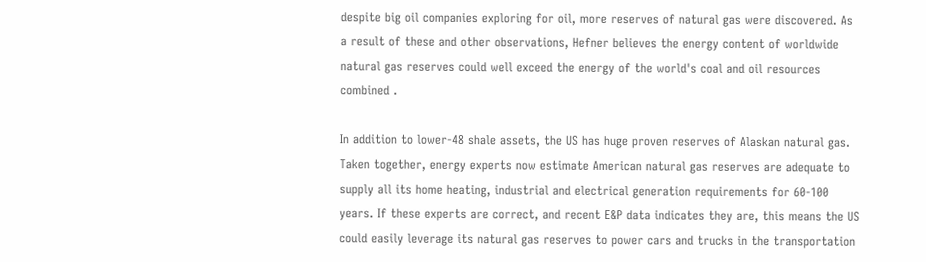despite big oil companies exploring for oil, more reserves of natural gas were discovered. As a result of these and other observations, Hefner believes the energy content of worldwide natural gas reserves could well exceed the energy of the world's coal and oil resources combined .

In addition to lower-48 shale assets, the US has huge proven reserves of Alaskan natural gas. Taken together, energy experts now estimate American natural gas reserves are adequate to supply all its home heating, industrial and electrical generation requirements for 60-100 years. If these experts are correct, and recent E&P data indicates they are, this means the US could easily leverage its natural gas reserves to power cars and trucks in the transportation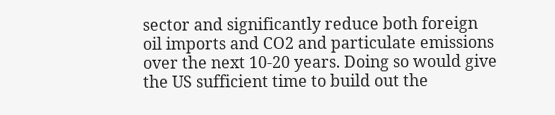sector and significantly reduce both foreign oil imports and CO2 and particulate emissions over the next 10-20 years. Doing so would give the US sufficient time to build out the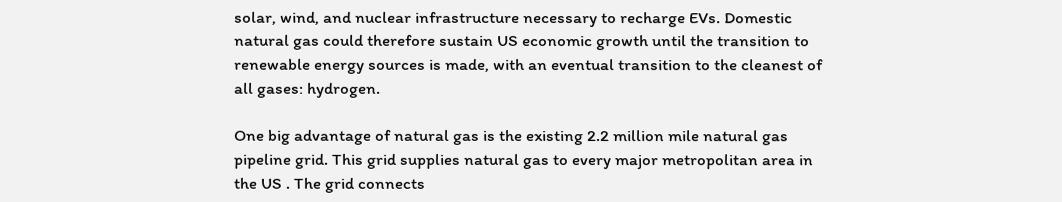solar, wind, and nuclear infrastructure necessary to recharge EVs. Domestic natural gas could therefore sustain US economic growth until the transition to renewable energy sources is made, with an eventual transition to the cleanest of all gases: hydrogen.

One big advantage of natural gas is the existing 2.2 million mile natural gas pipeline grid. This grid supplies natural gas to every major metropolitan area in the US . The grid connects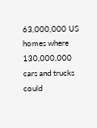63,000,000 US homes where 130,000,000 cars and trucks could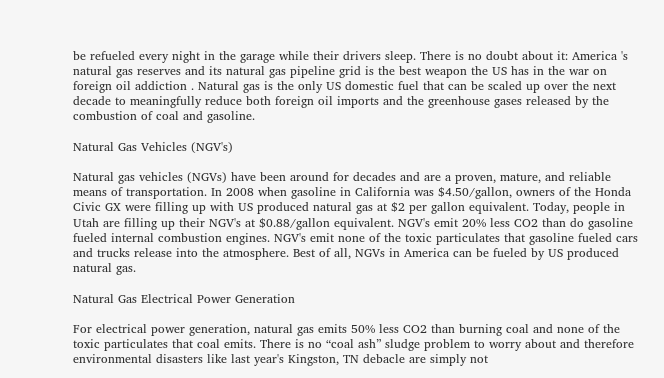be refueled every night in the garage while their drivers sleep. There is no doubt about it: America 's natural gas reserves and its natural gas pipeline grid is the best weapon the US has in the war on foreign oil addiction . Natural gas is the only US domestic fuel that can be scaled up over the next decade to meaningfully reduce both foreign oil imports and the greenhouse gases released by the combustion of coal and gasoline.

Natural Gas Vehicles (NGV's)

Natural gas vehicles (NGVs) have been around for decades and are a proven, mature, and reliable means of transportation. In 2008 when gasoline in California was $4.50/gallon, owners of the Honda Civic GX were filling up with US produced natural gas at $2 per gallon equivalent. Today, people in Utah are filling up their NGV's at $0.88/gallon equivalent. NGV's emit 20% less CO2 than do gasoline fueled internal combustion engines. NGV's emit none of the toxic particulates that gasoline fueled cars and trucks release into the atmosphere. Best of all, NGVs in America can be fueled by US produced natural gas.

Natural Gas Electrical Power Generation

For electrical power generation, natural gas emits 50% less CO2 than burning coal and none of the toxic particulates that coal emits. There is no “coal ash” sludge problem to worry about and therefore environmental disasters like last year's Kingston, TN debacle are simply not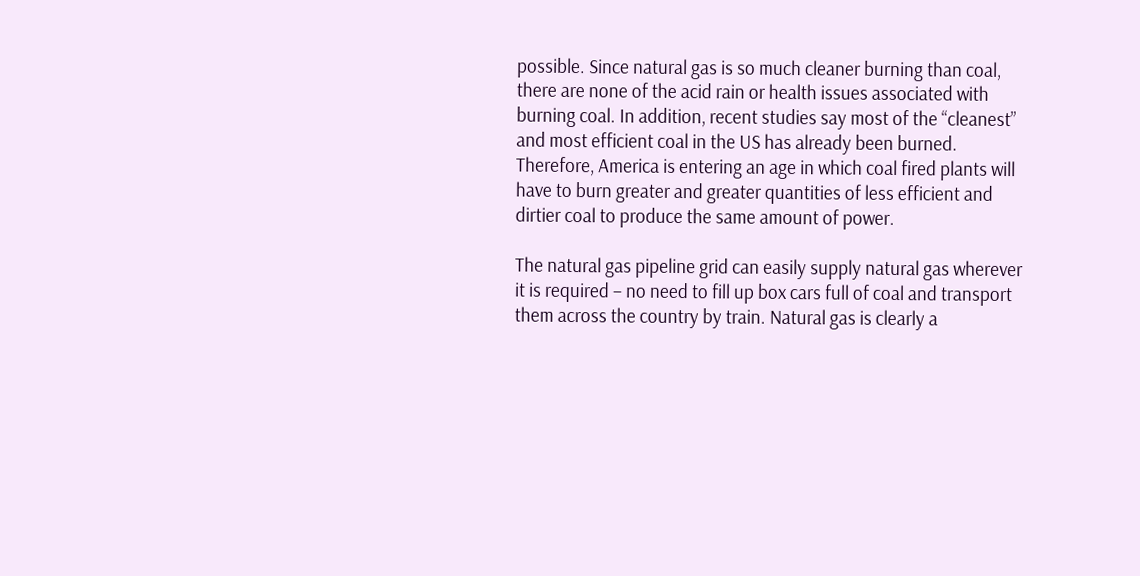possible. Since natural gas is so much cleaner burning than coal, there are none of the acid rain or health issues associated with burning coal. In addition, recent studies say most of the “cleanest” and most efficient coal in the US has already been burned. Therefore, America is entering an age in which coal fired plants will have to burn greater and greater quantities of less efficient and dirtier coal to produce the same amount of power.

The natural gas pipeline grid can easily supply natural gas wherever it is required – no need to fill up box cars full of coal and transport them across the country by train. Natural gas is clearly a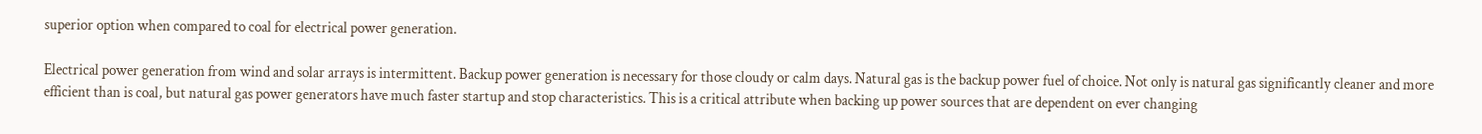superior option when compared to coal for electrical power generation.

Electrical power generation from wind and solar arrays is intermittent. Backup power generation is necessary for those cloudy or calm days. Natural gas is the backup power fuel of choice. Not only is natural gas significantly cleaner and more efficient than is coal, but natural gas power generators have much faster startup and stop characteristics. This is a critical attribute when backing up power sources that are dependent on ever changing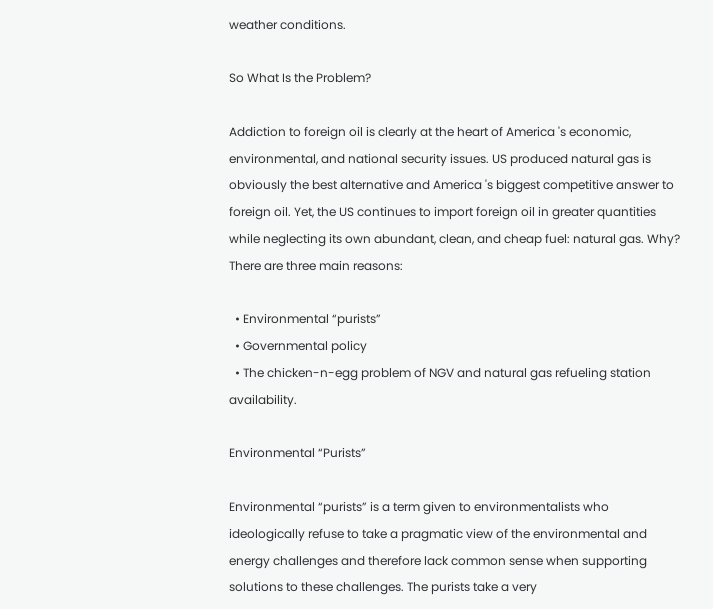weather conditions.

So What Is the Problem?

Addiction to foreign oil is clearly at the heart of America 's economic, environmental, and national security issues. US produced natural gas is obviously the best alternative and America 's biggest competitive answer to foreign oil. Yet, the US continues to import foreign oil in greater quantities while neglecting its own abundant, clean, and cheap fuel: natural gas. Why? There are three main reasons:

  • Environmental “purists”
  • Governmental policy
  • The chicken-n-egg problem of NGV and natural gas refueling station availability.

Environmental “Purists”

Environmental “purists” is a term given to environmentalists who ideologically refuse to take a pragmatic view of the environmental and energy challenges and therefore lack common sense when supporting solutions to these challenges. The purists take a very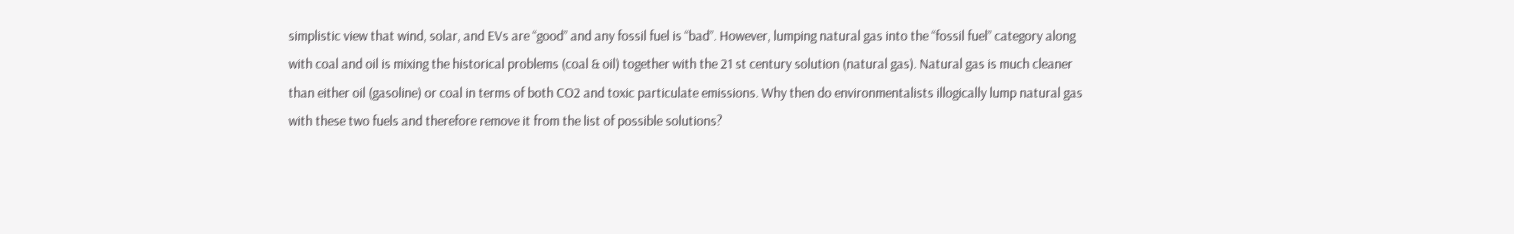simplistic view that wind, solar, and EVs are “good” and any fossil fuel is “bad”. However, lumping natural gas into the “fossil fuel” category along with coal and oil is mixing the historical problems (coal & oil) together with the 21 st century solution (natural gas). Natural gas is much cleaner than either oil (gasoline) or coal in terms of both CO2 and toxic particulate emissions. Why then do environmentalists illogically lump natural gas with these two fuels and therefore remove it from the list of possible solutions?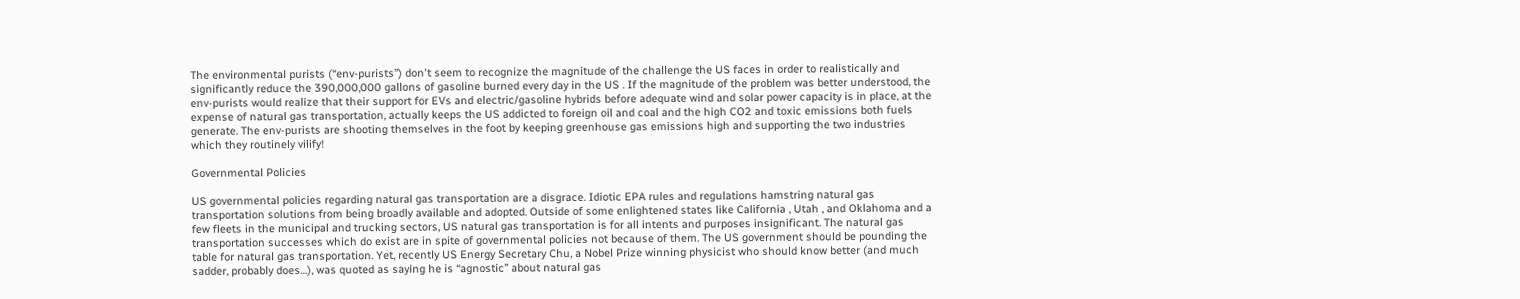The environmental purists (“env-purists”) don't seem to recognize the magnitude of the challenge the US faces in order to realistically and significantly reduce the 390,000,000 gallons of gasoline burned every day in the US . If the magnitude of the problem was better understood, the env-purists would realize that their support for EVs and electric/gasoline hybrids before adequate wind and solar power capacity is in place, at the expense of natural gas transportation, actually keeps the US addicted to foreign oil and coal and the high CO2 and toxic emissions both fuels generate. The env-purists are shooting themselves in the foot by keeping greenhouse gas emissions high and supporting the two industries which they routinely vilify!

Governmental Policies

US governmental policies regarding natural gas transportation are a disgrace. Idiotic EPA rules and regulations hamstring natural gas transportation solutions from being broadly available and adopted. Outside of some enlightened states like California , Utah , and Oklahoma and a few fleets in the municipal and trucking sectors, US natural gas transportation is for all intents and purposes insignificant. The natural gas transportation successes which do exist are in spite of governmental policies not because of them. The US government should be pounding the table for natural gas transportation. Yet, recently US Energy Secretary Chu, a Nobel Prize winning physicist who should know better (and much sadder, probably does…), was quoted as saying he is “agnostic” about natural gas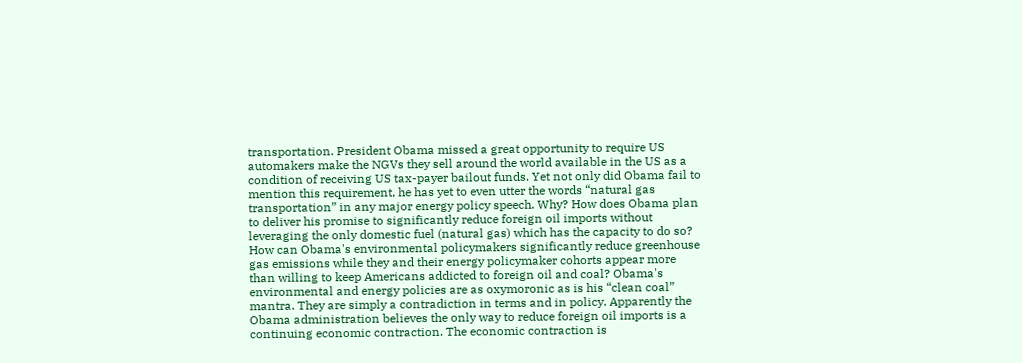transportation. President Obama missed a great opportunity to require US automakers make the NGVs they sell around the world available in the US as a condition of receiving US tax-payer bailout funds. Yet not only did Obama fail to mention this requirement, he has yet to even utter the words “natural gas transportation” in any major energy policy speech. Why? How does Obama plan to deliver his promise to significantly reduce foreign oil imports without leveraging the only domestic fuel (natural gas) which has the capacity to do so? How can Obama's environmental policymakers significantly reduce greenhouse gas emissions while they and their energy policymaker cohorts appear more than willing to keep Americans addicted to foreign oil and coal? Obama's environmental and energy policies are as oxymoronic as is his “clean coal” mantra. They are simply a contradiction in terms and in policy. Apparently the Obama administration believes the only way to reduce foreign oil imports is a continuing economic contraction. The economic contraction is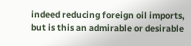indeed reducing foreign oil imports, but is this an admirable or desirable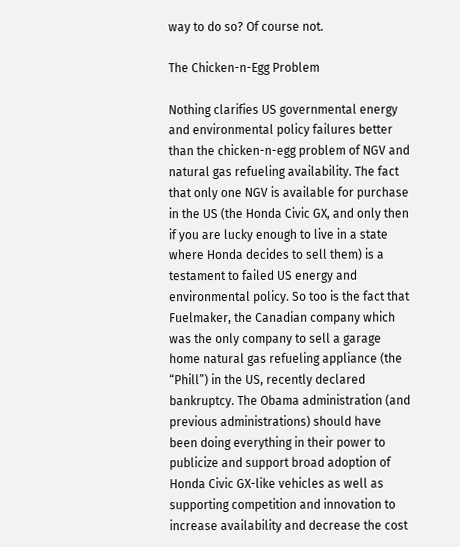way to do so? Of course not.

The Chicken-n-Egg Problem

Nothing clarifies US governmental energy and environmental policy failures better than the chicken-n-egg problem of NGV and natural gas refueling availability. The fact that only one NGV is available for purchase in the US (the Honda Civic GX, and only then if you are lucky enough to live in a state where Honda decides to sell them) is a testament to failed US energy and environmental policy. So too is the fact that Fuelmaker, the Canadian company which was the only company to sell a garage home natural gas refueling appliance (the “Phill”) in the US, recently declared bankruptcy. The Obama administration (and previous administrations) should have been doing everything in their power to publicize and support broad adoption of Honda Civic GX-like vehicles as well as supporting competition and innovation to increase availability and decrease the cost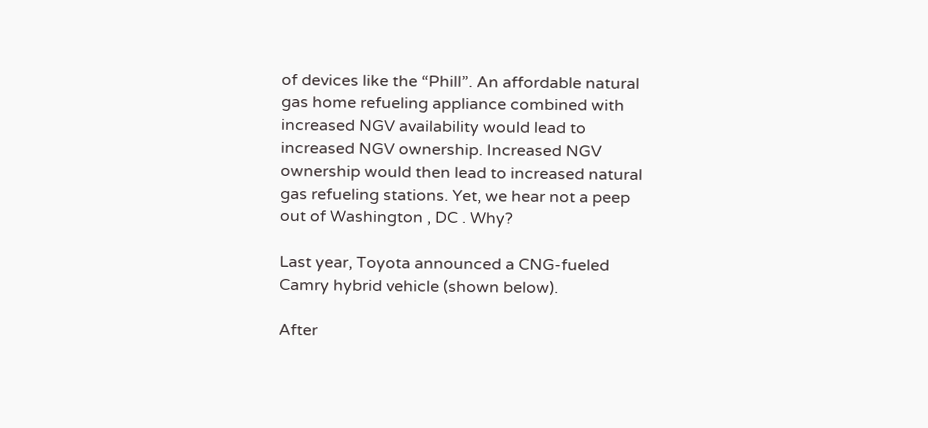of devices like the “Phill”. An affordable natural gas home refueling appliance combined with increased NGV availability would lead to increased NGV ownership. Increased NGV ownership would then lead to increased natural gas refueling stations. Yet, we hear not a peep out of Washington , DC . Why?

Last year, Toyota announced a CNG-fueled Camry hybrid vehicle (shown below).

After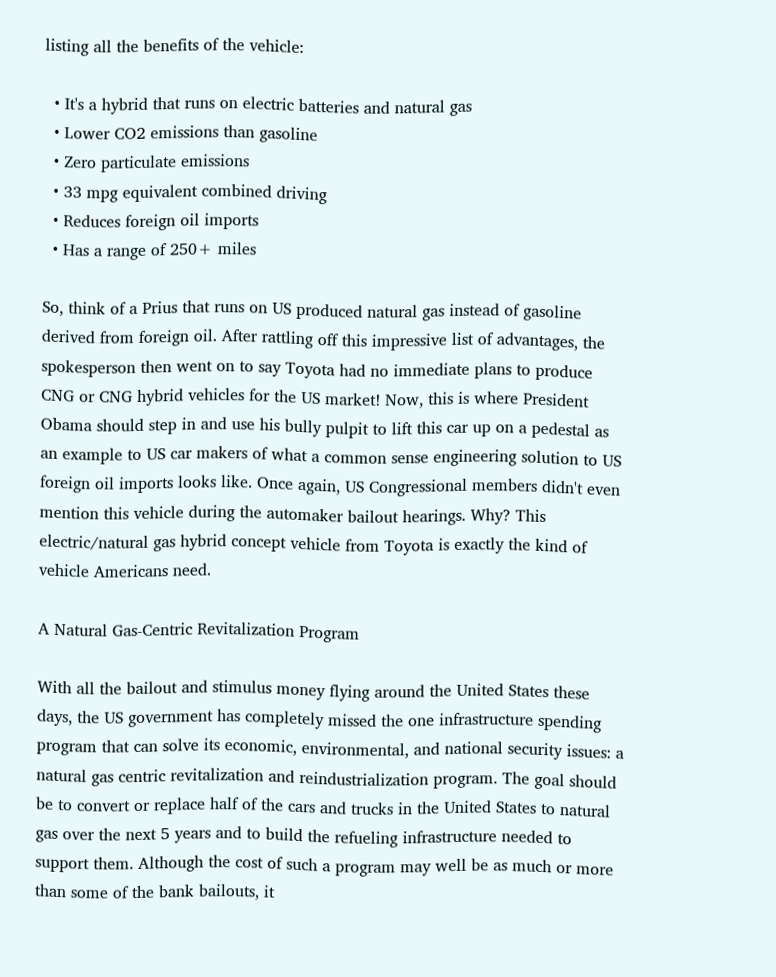listing all the benefits of the vehicle:

  • It's a hybrid that runs on electric batteries and natural gas
  • Lower CO2 emissions than gasoline
  • Zero particulate emissions
  • 33 mpg equivalent combined driving
  • Reduces foreign oil imports
  • Has a range of 250+ miles

So, think of a Prius that runs on US produced natural gas instead of gasoline derived from foreign oil. After rattling off this impressive list of advantages, the spokesperson then went on to say Toyota had no immediate plans to produce CNG or CNG hybrid vehicles for the US market! Now, this is where President Obama should step in and use his bully pulpit to lift this car up on a pedestal as an example to US car makers of what a common sense engineering solution to US foreign oil imports looks like. Once again, US Congressional members didn't even mention this vehicle during the automaker bailout hearings. Why? This electric/natural gas hybrid concept vehicle from Toyota is exactly the kind of vehicle Americans need.

A Natural Gas-Centric Revitalization Program

With all the bailout and stimulus money flying around the United States these days, the US government has completely missed the one infrastructure spending program that can solve its economic, environmental, and national security issues: a natural gas centric revitalization and reindustrialization program. The goal should be to convert or replace half of the cars and trucks in the United States to natural gas over the next 5 years and to build the refueling infrastructure needed to support them. Although the cost of such a program may well be as much or more than some of the bank bailouts, it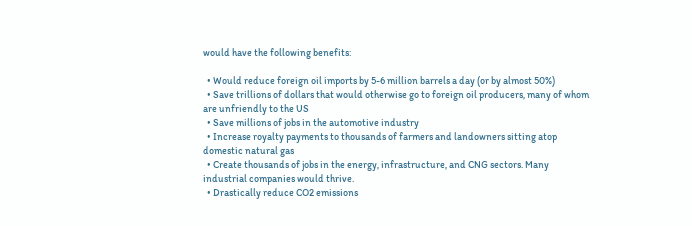would have the following benefits:

  • Would reduce foreign oil imports by 5-6 million barrels a day (or by almost 50%)
  • Save trillions of dollars that would otherwise go to foreign oil producers, many of whom are unfriendly to the US
  • Save millions of jobs in the automotive industry
  • Increase royalty payments to thousands of farmers and landowners sitting atop domestic natural gas
  • Create thousands of jobs in the energy, infrastructure, and CNG sectors. Many industrial companies would thrive.
  • Drastically reduce CO2 emissions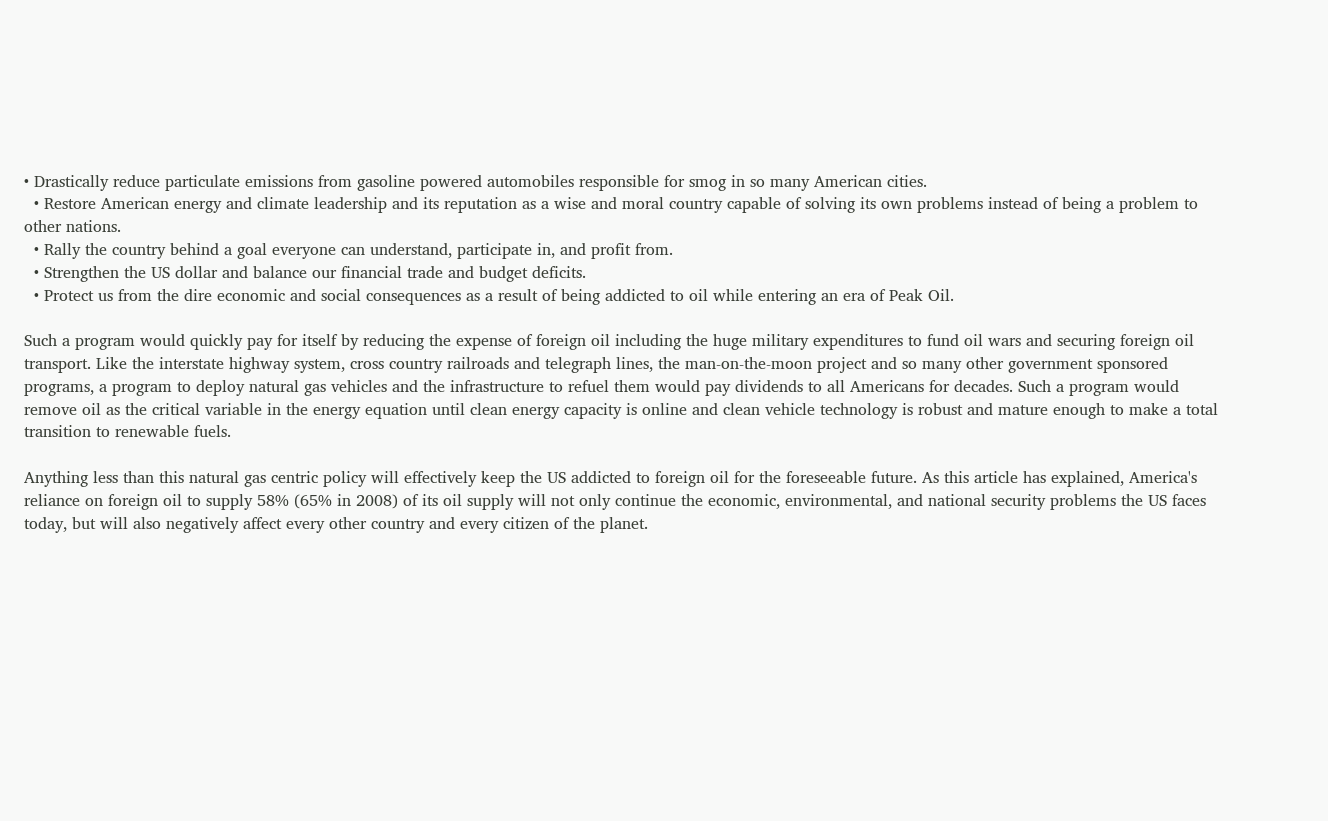• Drastically reduce particulate emissions from gasoline powered automobiles responsible for smog in so many American cities.
  • Restore American energy and climate leadership and its reputation as a wise and moral country capable of solving its own problems instead of being a problem to other nations.
  • Rally the country behind a goal everyone can understand, participate in, and profit from.
  • Strengthen the US dollar and balance our financial trade and budget deficits.
  • Protect us from the dire economic and social consequences as a result of being addicted to oil while entering an era of Peak Oil.

Such a program would quickly pay for itself by reducing the expense of foreign oil including the huge military expenditures to fund oil wars and securing foreign oil transport. Like the interstate highway system, cross country railroads and telegraph lines, the man-on-the-moon project and so many other government sponsored programs, a program to deploy natural gas vehicles and the infrastructure to refuel them would pay dividends to all Americans for decades. Such a program would remove oil as the critical variable in the energy equation until clean energy capacity is online and clean vehicle technology is robust and mature enough to make a total transition to renewable fuels.

Anything less than this natural gas centric policy will effectively keep the US addicted to foreign oil for the foreseeable future. As this article has explained, America's reliance on foreign oil to supply 58% (65% in 2008) of its oil supply will not only continue the economic, environmental, and national security problems the US faces today, but will also negatively affect every other country and every citizen of the planet.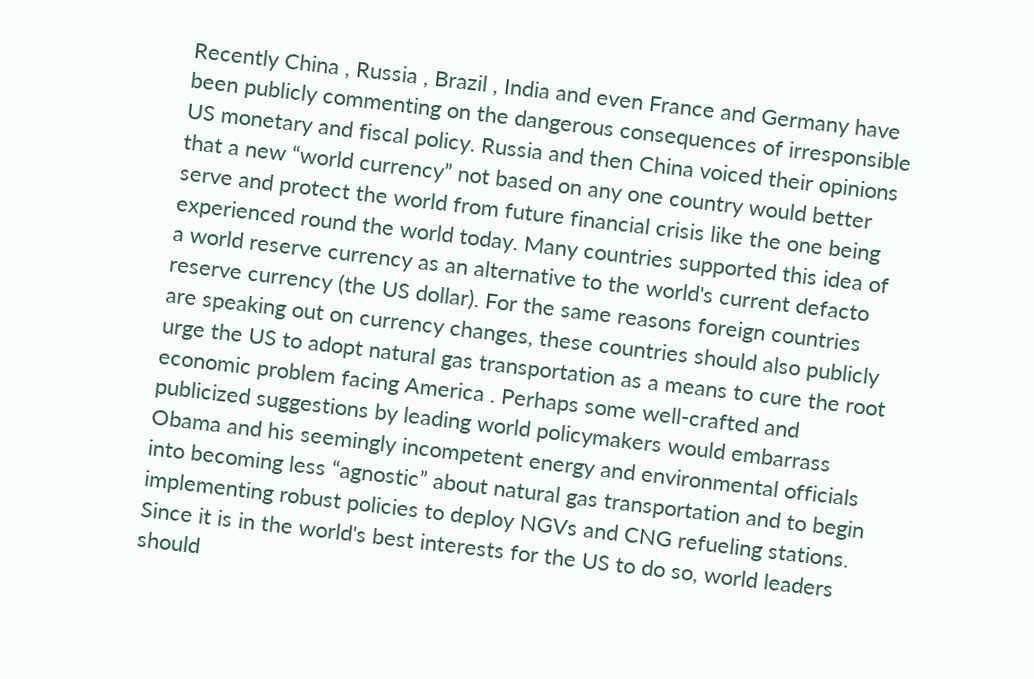Recently China , Russia , Brazil , India and even France and Germany have been publicly commenting on the dangerous consequences of irresponsible US monetary and fiscal policy. Russia and then China voiced their opinions that a new “world currency” not based on any one country would better serve and protect the world from future financial crisis like the one being experienced round the world today. Many countries supported this idea of a world reserve currency as an alternative to the world's current defacto reserve currency (the US dollar). For the same reasons foreign countries are speaking out on currency changes, these countries should also publicly urge the US to adopt natural gas transportation as a means to cure the root economic problem facing America . Perhaps some well-crafted and publicized suggestions by leading world policymakers would embarrass Obama and his seemingly incompetent energy and environmental officials into becoming less “agnostic” about natural gas transportation and to begin implementing robust policies to deploy NGVs and CNG refueling stations. Since it is in the world's best interests for the US to do so, world leaders should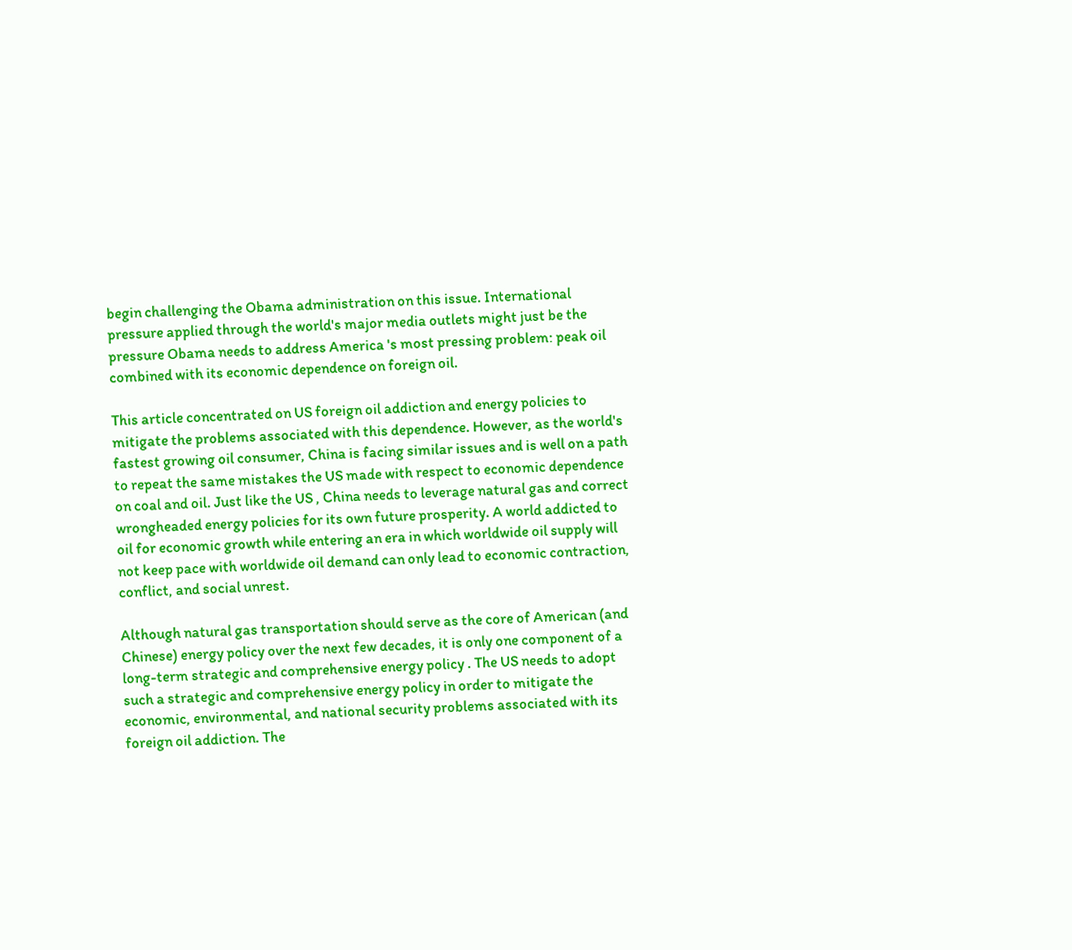begin challenging the Obama administration on this issue. International pressure applied through the world's major media outlets might just be the pressure Obama needs to address America 's most pressing problem: peak oil combined with its economic dependence on foreign oil.

This article concentrated on US foreign oil addiction and energy policies to mitigate the problems associated with this dependence. However, as the world's fastest growing oil consumer, China is facing similar issues and is well on a path to repeat the same mistakes the US made with respect to economic dependence on coal and oil. Just like the US , China needs to leverage natural gas and correct wrongheaded energy policies for its own future prosperity. A world addicted to oil for economic growth while entering an era in which worldwide oil supply will not keep pace with worldwide oil demand can only lead to economic contraction, conflict, and social unrest.

Although natural gas transportation should serve as the core of American (and Chinese) energy policy over the next few decades, it is only one component of a long-term strategic and comprehensive energy policy . The US needs to adopt such a strategic and comprehensive energy policy in order to mitigate the economic, environmental, and national security problems associated with its foreign oil addiction. The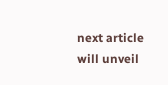next article will unveil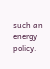such an energy policy.